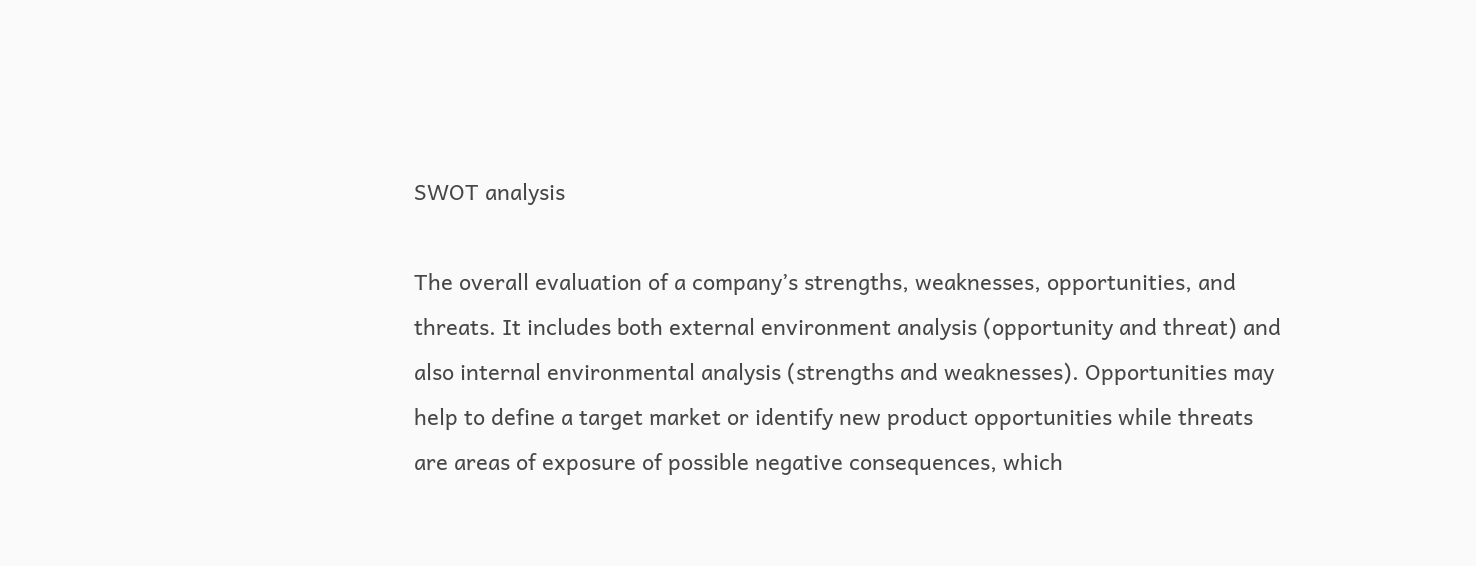SWOT analysis

The overall evaluation of a company’s strengths, weaknesses, opportunities, and threats. It includes both external environment analysis (opportunity and threat) and also internal environmental analysis (strengths and weaknesses). Opportunities may help to define a target market or identify new product opportunities while threats are areas of exposure of possible negative consequences, which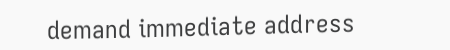demand immediate address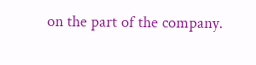on the part of the company.